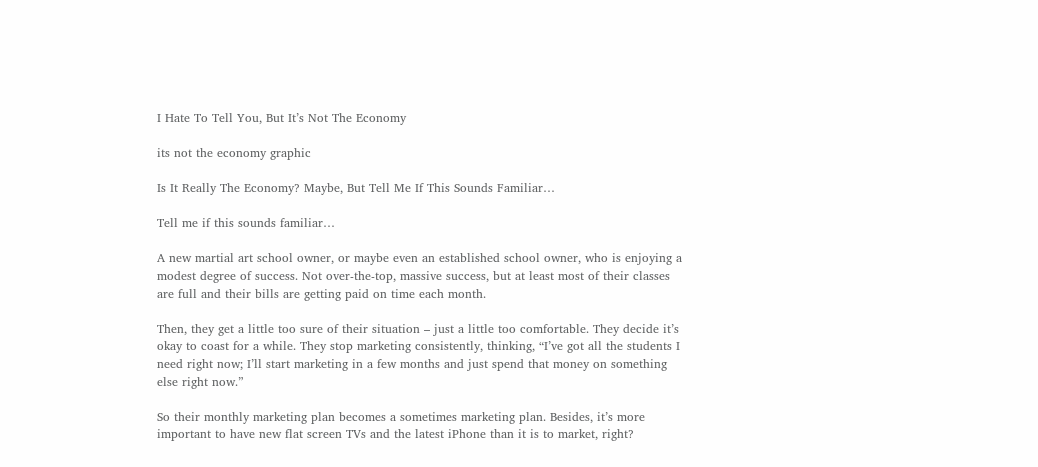I Hate To Tell You, But It’s Not The Economy

its not the economy graphic

Is It Really The Economy? Maybe, But Tell Me If This Sounds Familiar…

Tell me if this sounds familiar…

A new martial art school owner, or maybe even an established school owner, who is enjoying a modest degree of success. Not over-the-top, massive success, but at least most of their classes are full and their bills are getting paid on time each month.

Then, they get a little too sure of their situation – just a little too comfortable. They decide it’s okay to coast for a while. They stop marketing consistently, thinking, “I’ve got all the students I need right now; I’ll start marketing in a few months and just spend that money on something else right now.”

So their monthly marketing plan becomes a sometimes marketing plan. Besides, it’s more important to have new flat screen TVs and the latest iPhone than it is to market, right?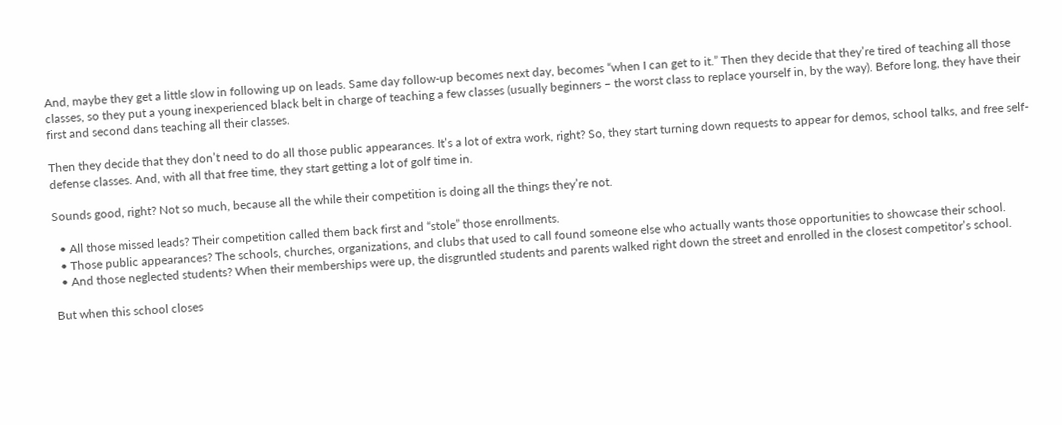And, maybe they get a little slow in following up on leads. Same day follow-up becomes next day, becomes “when I can get to it.” Then they decide that they’re tired of teaching all those classes, so they put a young inexperienced black belt in charge of teaching a few classes (usually beginners – the worst class to replace yourself in, by the way). Before long, they have their first and second dans teaching all their classes.

Then they decide that they don’t need to do all those public appearances. It’s a lot of extra work, right? So, they start turning down requests to appear for demos, school talks, and free self-defense classes. And, with all that free time, they start getting a lot of golf time in.

Sounds good, right? Not so much, because all the while their competition is doing all the things they’re not.

  • All those missed leads? Their competition called them back first and “stole” those enrollments.
  • Those public appearances? The schools, churches, organizations, and clubs that used to call found someone else who actually wants those opportunities to showcase their school.
  • And those neglected students? When their memberships were up, the disgruntled students and parents walked right down the street and enrolled in the closest competitor’s school.

But when this school closes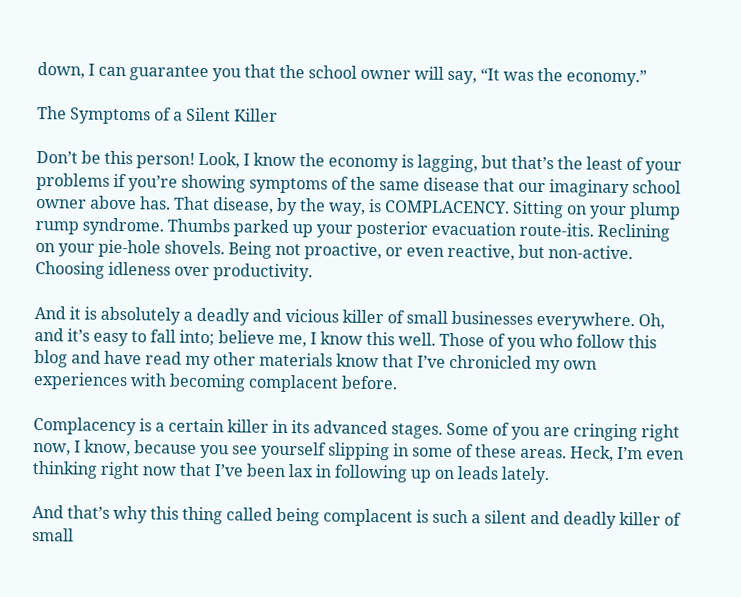down, I can guarantee you that the school owner will say, “It was the economy.”

The Symptoms of a Silent Killer

Don’t be this person! Look, I know the economy is lagging, but that’s the least of your problems if you’re showing symptoms of the same disease that our imaginary school owner above has. That disease, by the way, is COMPLACENCY. Sitting on your plump rump syndrome. Thumbs parked up your posterior evacuation route-itis. Reclining on your pie-hole shovels. Being not proactive, or even reactive, but non-active. Choosing idleness over productivity.

And it is absolutely a deadly and vicious killer of small businesses everywhere. Oh, and it’s easy to fall into; believe me, I know this well. Those of you who follow this blog and have read my other materials know that I’ve chronicled my own experiences with becoming complacent before.

Complacency is a certain killer in its advanced stages. Some of you are cringing right now, I know, because you see yourself slipping in some of these areas. Heck, I’m even thinking right now that I’ve been lax in following up on leads lately.

And that’s why this thing called being complacent is such a silent and deadly killer of small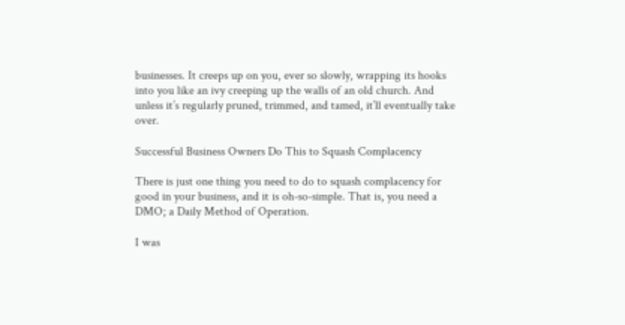businesses. It creeps up on you, ever so slowly, wrapping its hooks into you like an ivy creeping up the walls of an old church. And unless it’s regularly pruned, trimmed, and tamed, it’ll eventually take over.

Successful Business Owners Do This to Squash Complacency

There is just one thing you need to do to squash complacency for good in your business, and it is oh-so-simple. That is, you need a DMO; a Daily Method of Operation.

I was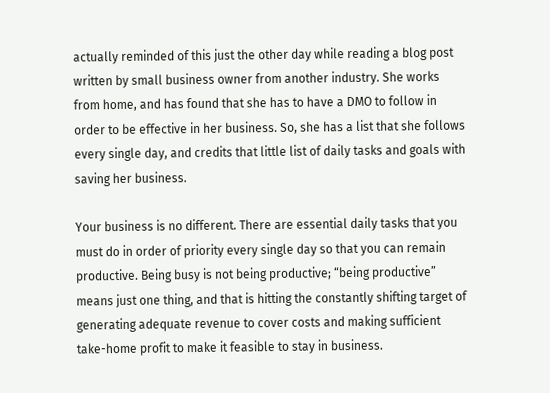actually reminded of this just the other day while reading a blog post written by small business owner from another industry. She works from home, and has found that she has to have a DMO to follow in order to be effective in her business. So, she has a list that she follows every single day, and credits that little list of daily tasks and goals with saving her business.

Your business is no different. There are essential daily tasks that you must do in order of priority every single day so that you can remain productive. Being busy is not being productive; “being productive” means just one thing, and that is hitting the constantly shifting target of generating adequate revenue to cover costs and making sufficient take-home profit to make it feasible to stay in business.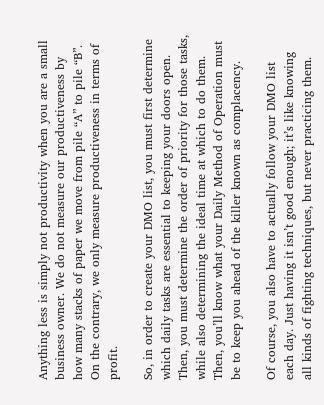Anything less is simply not productivity when you are a small business owner. We do not measure our productiveness by how many stacks of paper we move from pile “A” to pile “B”. On the contrary, we only measure productiveness in terms of profit.

So, in order to create your DMO list, you must first determine which daily tasks are essential to keeping your doors open. Then, you must determine the order of priority for those tasks, while also determining the ideal time at which to do them. Then, you’ll know what your Daily Method of Operation must be to keep you ahead of the killer known as complacency.

Of course, you also have to actually follow your DMO list each day. Just having it isn’t good enough; it’s like knowing all kinds of fighting techniques, but never practicing them.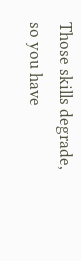Those skills degrade, so you have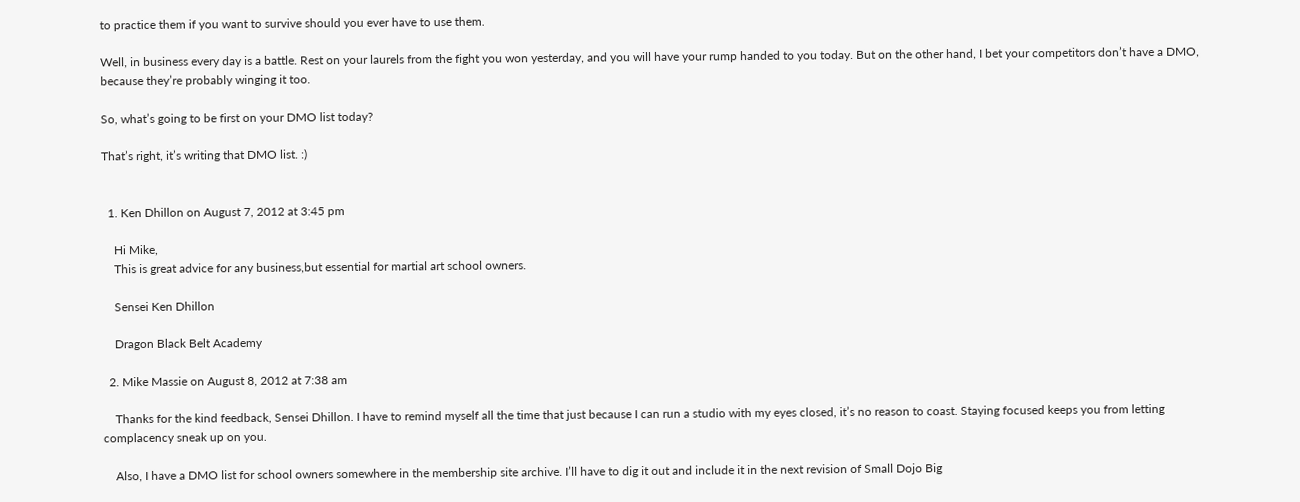to practice them if you want to survive should you ever have to use them.

Well, in business every day is a battle. Rest on your laurels from the fight you won yesterday, and you will have your rump handed to you today. But on the other hand, I bet your competitors don’t have a DMO, because they’re probably winging it too.

So, what’s going to be first on your DMO list today?

That’s right, it’s writing that DMO list. :)


  1. Ken Dhillon on August 7, 2012 at 3:45 pm

    Hi Mike,
    This is great advice for any business,but essential for martial art school owners.

    Sensei Ken Dhillon

    Dragon Black Belt Academy

  2. Mike Massie on August 8, 2012 at 7:38 am

    Thanks for the kind feedback, Sensei Dhillon. I have to remind myself all the time that just because I can run a studio with my eyes closed, it’s no reason to coast. Staying focused keeps you from letting complacency sneak up on you.

    Also, I have a DMO list for school owners somewhere in the membership site archive. I’ll have to dig it out and include it in the next revision of Small Dojo Big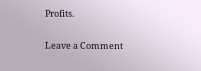Profits.

Leave a Comment